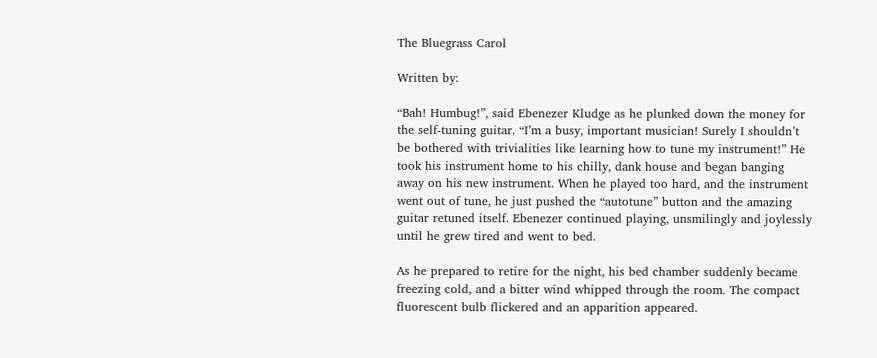The Bluegrass Carol

Written by:

“Bah! Humbug!”, said Ebenezer Kludge as he plunked down the money for the self-tuning guitar. “I’m a busy, important musician! Surely I shouldn’t be bothered with trivialities like learning how to tune my instrument!” He took his instrument home to his chilly, dank house and began banging away on his new instrument. When he played too hard, and the instrument went out of tune, he just pushed the “autotune” button and the amazing guitar retuned itself. Ebenezer continued playing, unsmilingly and joylessly until he grew tired and went to bed.

As he prepared to retire for the night, his bed chamber suddenly became freezing cold, and a bitter wind whipped through the room. The compact fluorescent bulb flickered and an apparition appeared.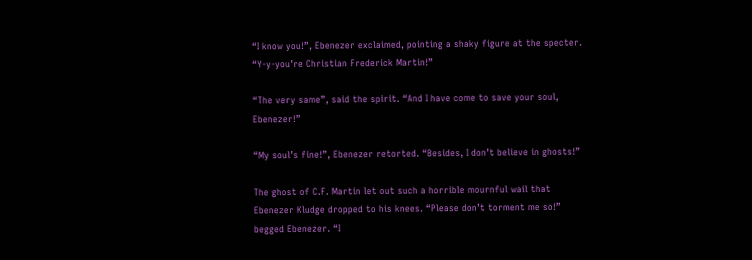“I know you!”, Ebenezer exclaimed, pointing a shaky figure at the specter. “Y-y-you’re Christian Frederick Martin!”

“The very same”, said the spirit. “And I have come to save your soul, Ebenezer!”

“My soul’s fine!”, Ebenezer retorted. “Besides, I don’t believe in ghosts!”

The ghost of C.F. Martin let out such a horrible mournful wail that Ebenezer Kludge dropped to his knees. “Please don’t torment me so!” begged Ebenezer. “I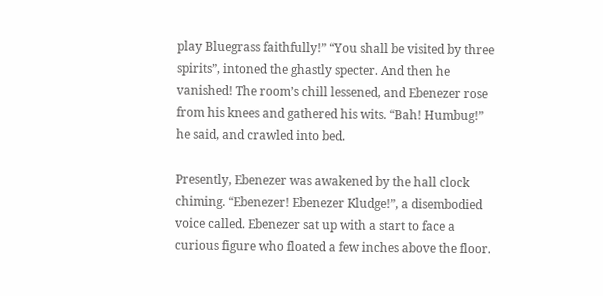play Bluegrass faithfully!” “You shall be visited by three spirits”, intoned the ghastly specter. And then he vanished! The room’s chill lessened, and Ebenezer rose from his knees and gathered his wits. “Bah! Humbug!” he said, and crawled into bed.

Presently, Ebenezer was awakened by the hall clock chiming. “Ebenezer! Ebenezer Kludge!”, a disembodied voice called. Ebenezer sat up with a start to face a curious figure who floated a few inches above the floor.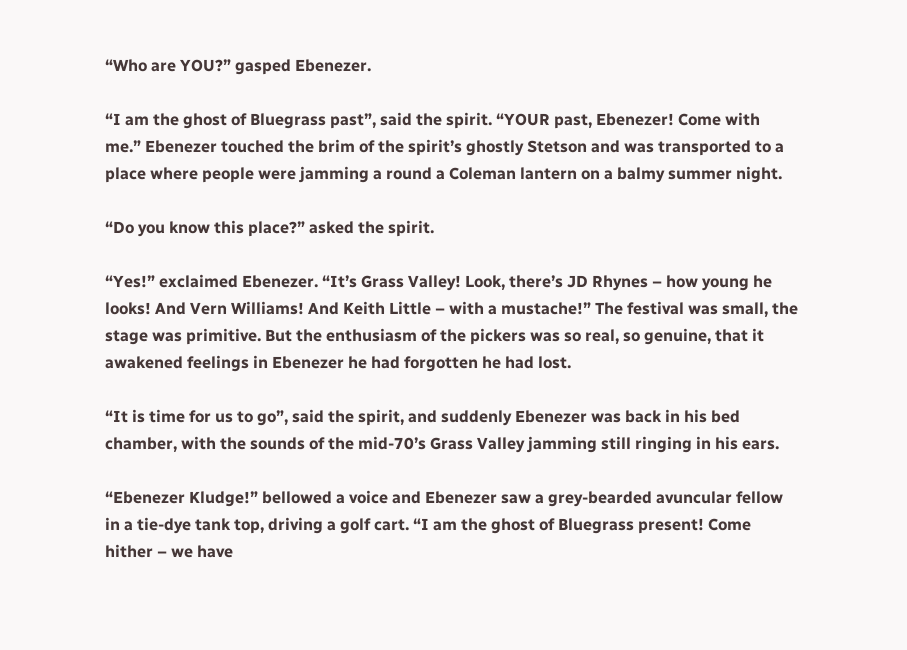“Who are YOU?” gasped Ebenezer.

“I am the ghost of Bluegrass past”, said the spirit. “YOUR past, Ebenezer! Come with me.” Ebenezer touched the brim of the spirit’s ghostly Stetson and was transported to a place where people were jamming a round a Coleman lantern on a balmy summer night.

“Do you know this place?” asked the spirit.

“Yes!” exclaimed Ebenezer. “It’s Grass Valley! Look, there’s JD Rhynes – how young he looks! And Vern Williams! And Keith Little – with a mustache!” The festival was small, the stage was primitive. But the enthusiasm of the pickers was so real, so genuine, that it awakened feelings in Ebenezer he had forgotten he had lost.

“It is time for us to go”, said the spirit, and suddenly Ebenezer was back in his bed chamber, with the sounds of the mid-70’s Grass Valley jamming still ringing in his ears.

“Ebenezer Kludge!” bellowed a voice and Ebenezer saw a grey-bearded avuncular fellow in a tie-dye tank top, driving a golf cart. “I am the ghost of Bluegrass present! Come hither – we have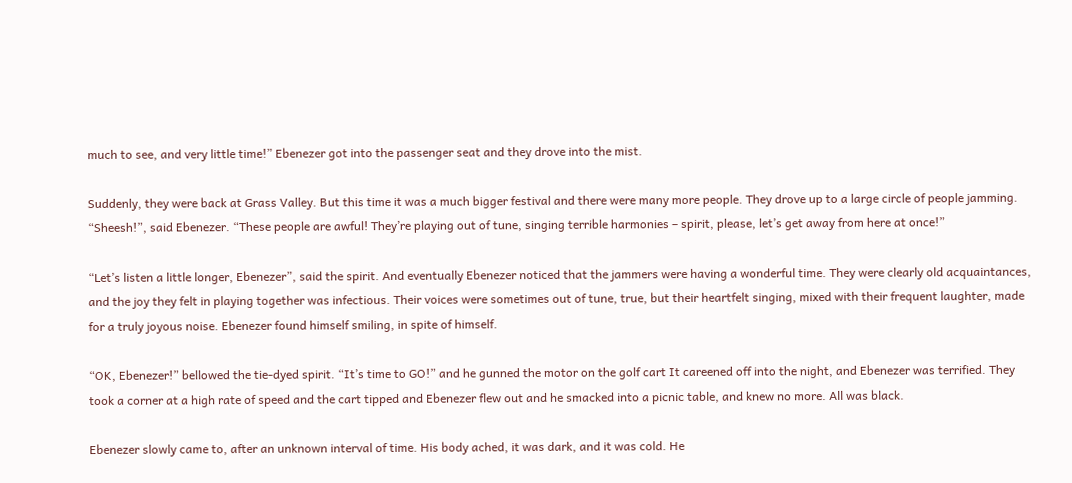much to see, and very little time!” Ebenezer got into the passenger seat and they drove into the mist.

Suddenly, they were back at Grass Valley. But this time it was a much bigger festival and there were many more people. They drove up to a large circle of people jamming. “Sheesh!”, said Ebenezer. “These people are awful! They’re playing out of tune, singing terrible harmonies – spirit, please, let’s get away from here at once!”

“Let’s listen a little longer, Ebenezer”, said the spirit. And eventually Ebenezer noticed that the jammers were having a wonderful time. They were clearly old acquaintances, and the joy they felt in playing together was infectious. Their voices were sometimes out of tune, true, but their heartfelt singing, mixed with their frequent laughter, made for a truly joyous noise. Ebenezer found himself smiling, in spite of himself.

“OK, Ebenezer!” bellowed the tie-dyed spirit. “It’s time to GO!” and he gunned the motor on the golf cart It careened off into the night, and Ebenezer was terrified. They took a corner at a high rate of speed and the cart tipped and Ebenezer flew out and he smacked into a picnic table, and knew no more. All was black.

Ebenezer slowly came to, after an unknown interval of time. His body ached, it was dark, and it was cold. He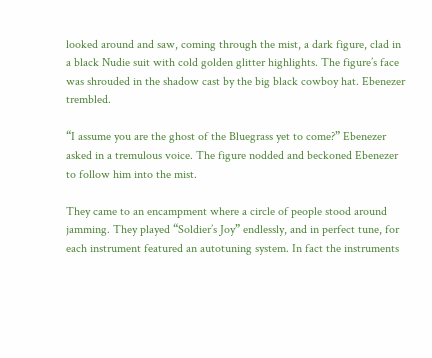looked around and saw, coming through the mist, a dark figure, clad in a black Nudie suit with cold golden glitter highlights. The figure’s face was shrouded in the shadow cast by the big black cowboy hat. Ebenezer trembled.

“I assume you are the ghost of the Bluegrass yet to come?” Ebenezer asked in a tremulous voice. The figure nodded and beckoned Ebenezer to follow him into the mist.

They came to an encampment where a circle of people stood around jamming. They played “Soldier’s Joy” endlessly, and in perfect tune, for each instrument featured an autotuning system. In fact the instruments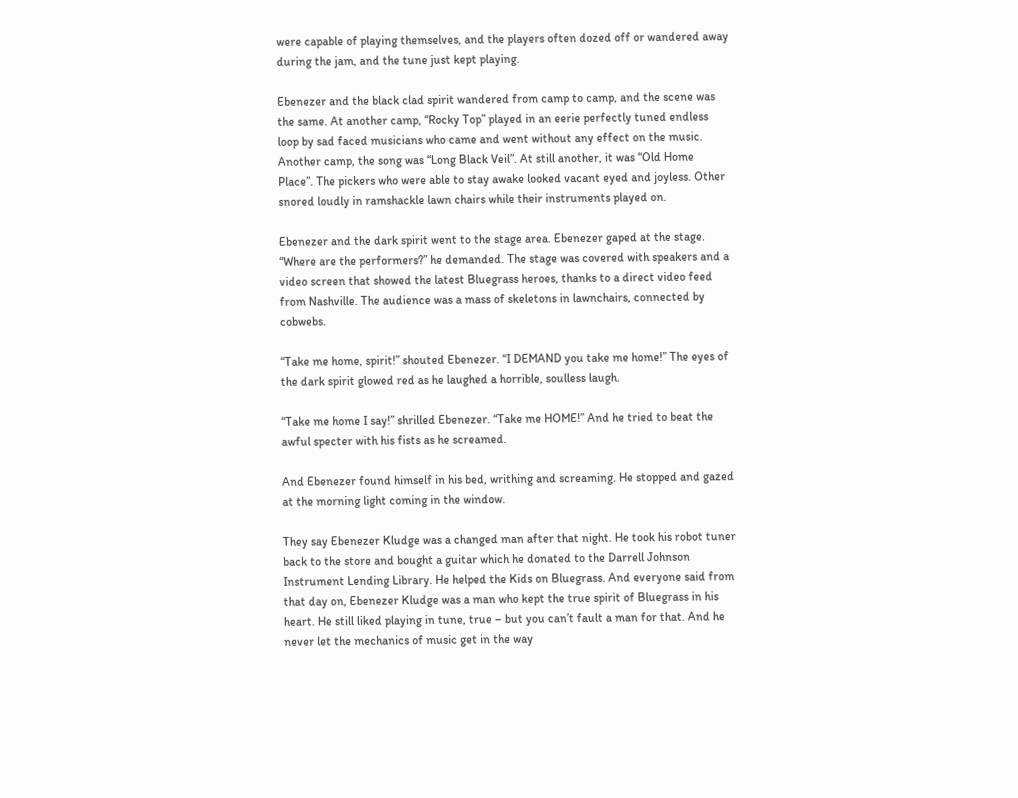were capable of playing themselves, and the players often dozed off or wandered away during the jam, and the tune just kept playing.

Ebenezer and the black clad spirit wandered from camp to camp, and the scene was the same. At another camp, “Rocky Top” played in an eerie perfectly tuned endless loop by sad faced musicians who came and went without any effect on the music. Another camp, the song was “Long Black Veil”. At still another, it was “Old Home Place”. The pickers who were able to stay awake looked vacant eyed and joyless. Other snored loudly in ramshackle lawn chairs while their instruments played on.

Ebenezer and the dark spirit went to the stage area. Ebenezer gaped at the stage. “Where are the performers?” he demanded. The stage was covered with speakers and a video screen that showed the latest Bluegrass heroes, thanks to a direct video feed from Nashville. The audience was a mass of skeletons in lawnchairs, connected by cobwebs.

“Take me home, spirit!” shouted Ebenezer. “I DEMAND you take me home!” The eyes of the dark spirit glowed red as he laughed a horrible, soulless laugh.

“Take me home I say!” shrilled Ebenezer. “Take me HOME!” And he tried to beat the awful specter with his fists as he screamed.

And Ebenezer found himself in his bed, writhing and screaming. He stopped and gazed at the morning light coming in the window.

They say Ebenezer Kludge was a changed man after that night. He took his robot tuner back to the store and bought a guitar which he donated to the Darrell Johnson Instrument Lending Library. He helped the Kids on Bluegrass. And everyone said from that day on, Ebenezer Kludge was a man who kept the true spirit of Bluegrass in his heart. He still liked playing in tune, true – but you can’t fault a man for that. And he never let the mechanics of music get in the way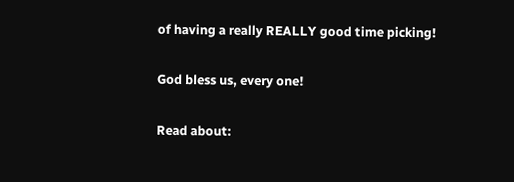of having a really REALLY good time picking!

God bless us, every one!

Read about: